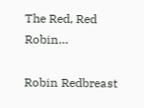The Red, Red Robin…

Robin Redbreast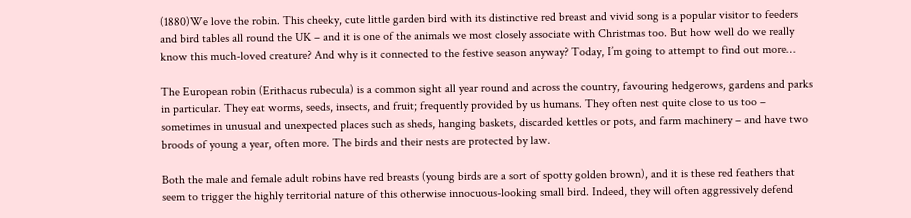(1880)We love the robin. This cheeky, cute little garden bird with its distinctive red breast and vivid song is a popular visitor to feeders and bird tables all round the UK – and it is one of the animals we most closely associate with Christmas too. But how well do we really know this much-loved creature? And why is it connected to the festive season anyway? Today, I’m going to attempt to find out more…

The European robin (Erithacus rubecula) is a common sight all year round and across the country, favouring hedgerows, gardens and parks in particular. They eat worms, seeds, insects, and fruit; frequently provided by us humans. They often nest quite close to us too – sometimes in unusual and unexpected places such as sheds, hanging baskets, discarded kettles or pots, and farm machinery – and have two broods of young a year, often more. The birds and their nests are protected by law.

Both the male and female adult robins have red breasts (young birds are a sort of spotty golden brown), and it is these red feathers that seem to trigger the highly territorial nature of this otherwise innocuous-looking small bird. Indeed, they will often aggressively defend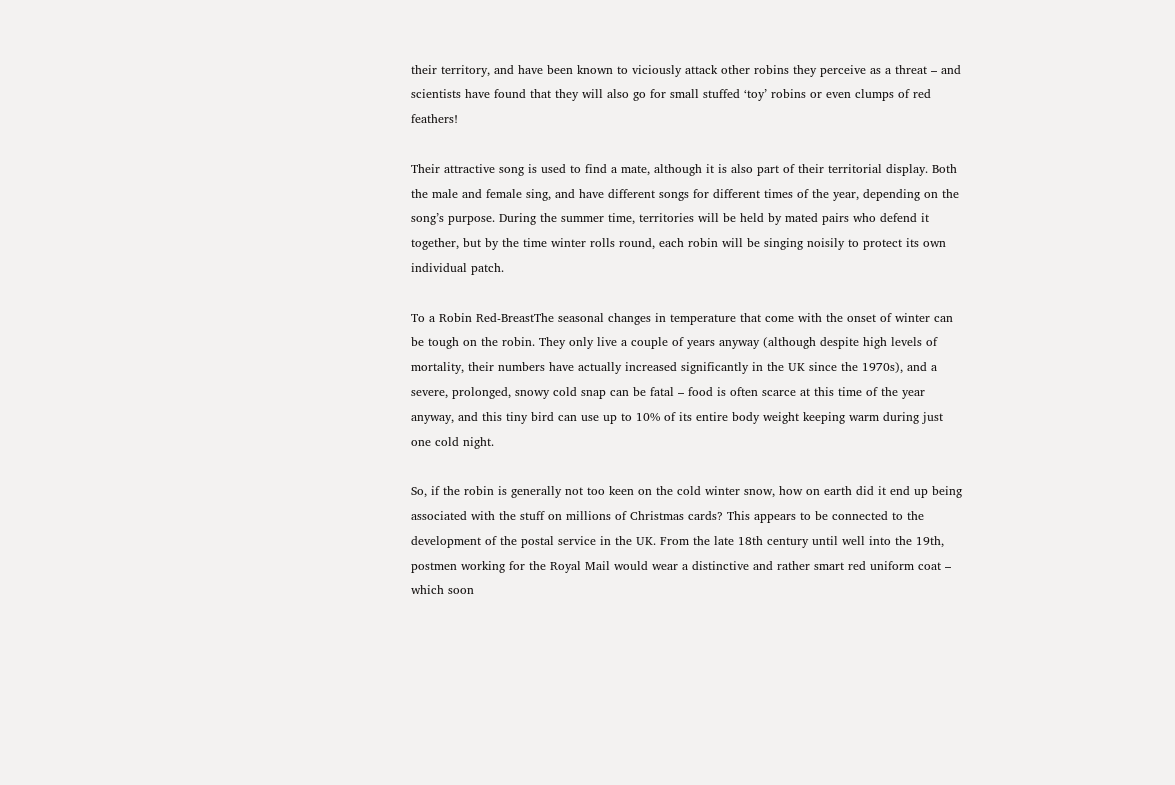their territory, and have been known to viciously attack other robins they perceive as a threat – and scientists have found that they will also go for small stuffed ‘toy’ robins or even clumps of red feathers!

Their attractive song is used to find a mate, although it is also part of their territorial display. Both the male and female sing, and have different songs for different times of the year, depending on the song’s purpose. During the summer time, territories will be held by mated pairs who defend it together, but by the time winter rolls round, each robin will be singing noisily to protect its own individual patch.

To a Robin Red-BreastThe seasonal changes in temperature that come with the onset of winter can be tough on the robin. They only live a couple of years anyway (although despite high levels of mortality, their numbers have actually increased significantly in the UK since the 1970s), and a severe, prolonged, snowy cold snap can be fatal – food is often scarce at this time of the year anyway, and this tiny bird can use up to 10% of its entire body weight keeping warm during just one cold night.

So, if the robin is generally not too keen on the cold winter snow, how on earth did it end up being associated with the stuff on millions of Christmas cards? This appears to be connected to the development of the postal service in the UK. From the late 18th century until well into the 19th, postmen working for the Royal Mail would wear a distinctive and rather smart red uniform coat – which soon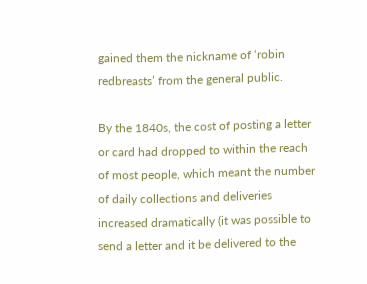gained them the nickname of ‘robin redbreasts’ from the general public.

By the 1840s, the cost of posting a letter or card had dropped to within the reach of most people, which meant the number of daily collections and deliveries increased dramatically (it was possible to send a letter and it be delivered to the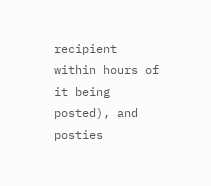recipient within hours of it being posted), and posties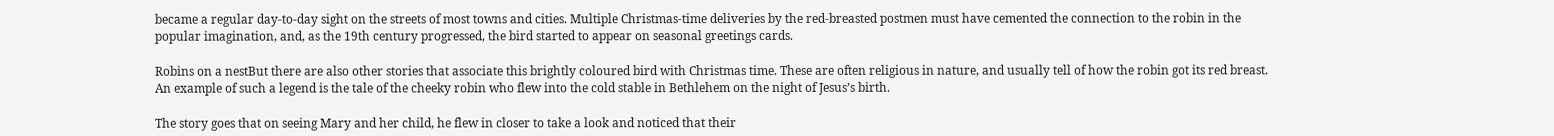became a regular day-to-day sight on the streets of most towns and cities. Multiple Christmas-time deliveries by the red-breasted postmen must have cemented the connection to the robin in the popular imagination, and, as the 19th century progressed, the bird started to appear on seasonal greetings cards.

Robins on a nestBut there are also other stories that associate this brightly coloured bird with Christmas time. These are often religious in nature, and usually tell of how the robin got its red breast. An example of such a legend is the tale of the cheeky robin who flew into the cold stable in Bethlehem on the night of Jesus’s birth.

The story goes that on seeing Mary and her child, he flew in closer to take a look and noticed that their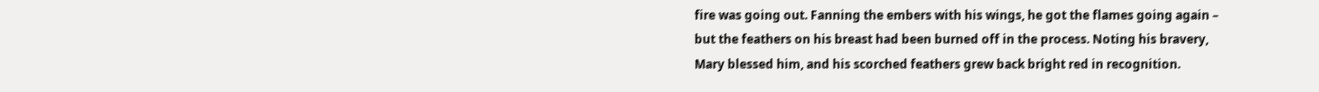fire was going out. Fanning the embers with his wings, he got the flames going again – but the feathers on his breast had been burned off in the process. Noting his bravery, Mary blessed him, and his scorched feathers grew back bright red in recognition.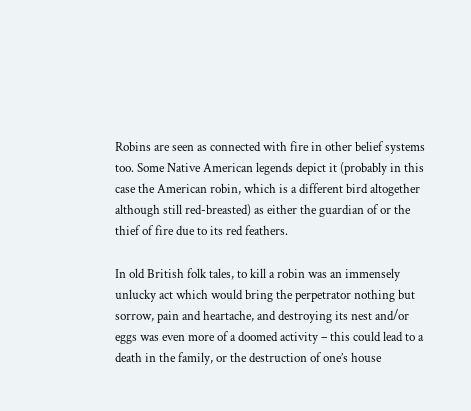Robins are seen as connected with fire in other belief systems too. Some Native American legends depict it (probably in this case the American robin, which is a different bird altogether although still red-breasted) as either the guardian of or the thief of fire due to its red feathers.

In old British folk tales, to kill a robin was an immensely unlucky act which would bring the perpetrator nothing but sorrow, pain and heartache, and destroying its nest and/or eggs was even more of a doomed activity – this could lead to a death in the family, or the destruction of one’s house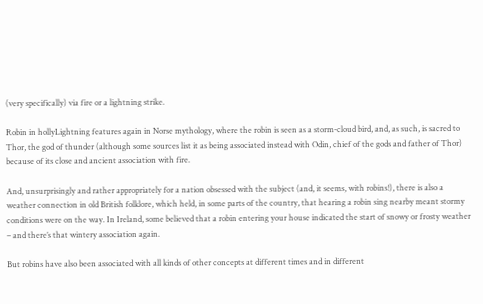(very specifically) via fire or a lightning strike.

Robin in hollyLightning features again in Norse mythology, where the robin is seen as a storm-cloud bird, and, as such, is sacred to Thor, the god of thunder (although some sources list it as being associated instead with Odin, chief of the gods and father of Thor) because of its close and ancient association with fire.

And, unsurprisingly and rather appropriately for a nation obsessed with the subject (and, it seems, with robins!), there is also a weather connection in old British folklore, which held, in some parts of the country, that hearing a robin sing nearby meant stormy conditions were on the way. In Ireland, some believed that a robin entering your house indicated the start of snowy or frosty weather – and there’s that wintery association again.

But robins have also been associated with all kinds of other concepts at different times and in different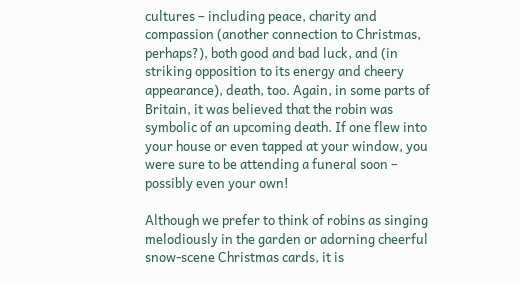cultures – including peace, charity and compassion (another connection to Christmas, perhaps?), both good and bad luck, and (in striking opposition to its energy and cheery appearance), death, too. Again, in some parts of Britain, it was believed that the robin was symbolic of an upcoming death. If one flew into your house or even tapped at your window, you were sure to be attending a funeral soon – possibly even your own!

Although we prefer to think of robins as singing melodiously in the garden or adorning cheerful snow-scene Christmas cards, it is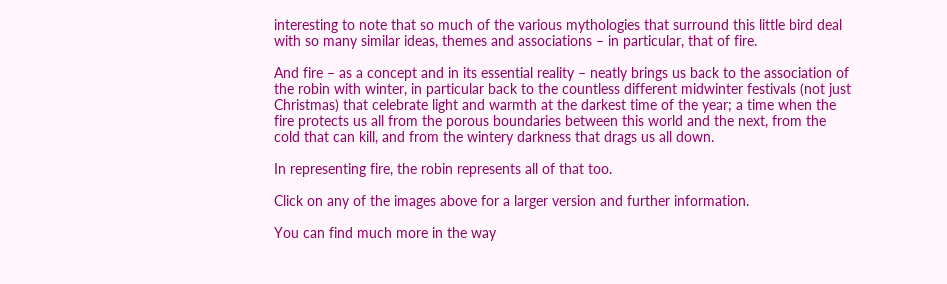interesting to note that so much of the various mythologies that surround this little bird deal with so many similar ideas, themes and associations – in particular, that of fire.

And fire – as a concept and in its essential reality – neatly brings us back to the association of the robin with winter, in particular back to the countless different midwinter festivals (not just Christmas) that celebrate light and warmth at the darkest time of the year; a time when the fire protects us all from the porous boundaries between this world and the next, from the cold that can kill, and from the wintery darkness that drags us all down.

In representing fire, the robin represents all of that too.

Click on any of the images above for a larger version and further information.

You can find much more in the way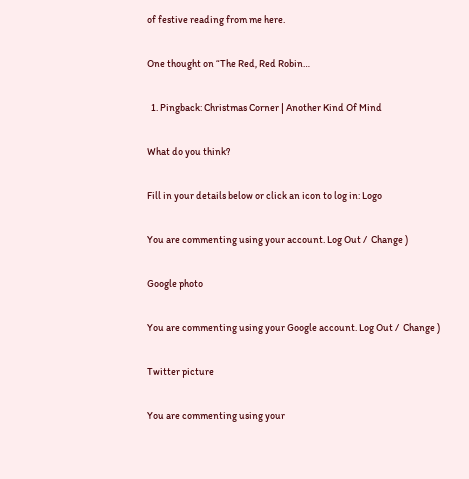of festive reading from me here.

One thought on “The Red, Red Robin…

  1. Pingback: Christmas Corner | Another Kind Of Mind

What do you think?

Fill in your details below or click an icon to log in: Logo

You are commenting using your account. Log Out /  Change )

Google photo

You are commenting using your Google account. Log Out /  Change )

Twitter picture

You are commenting using your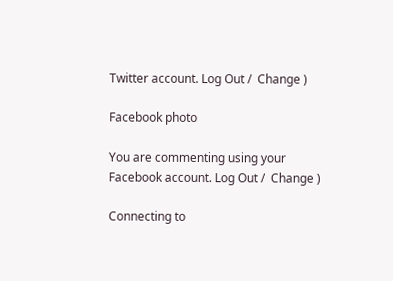Twitter account. Log Out /  Change )

Facebook photo

You are commenting using your Facebook account. Log Out /  Change )

Connecting to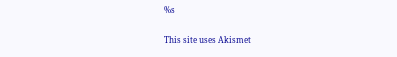%s

This site uses Akismet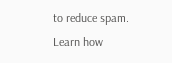to reduce spam. Learn how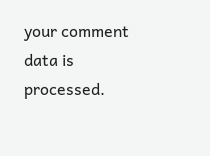your comment data is processed.